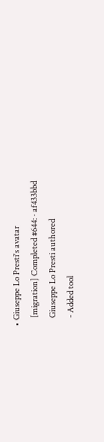• Giuseppe Lo Presti's avatar
    [migration] Completed #644: · af433bbd
    Giuseppe Lo Presti authored
    - Added tool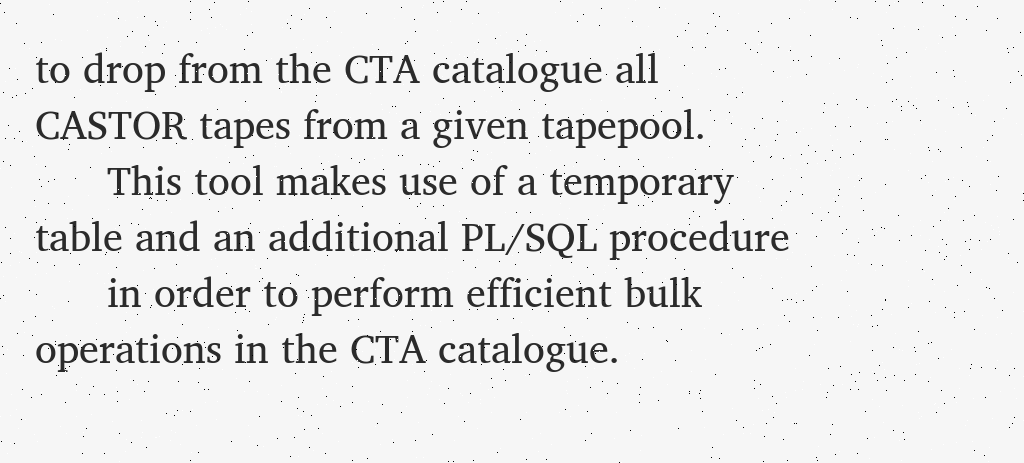to drop from the CTA catalogue all CASTOR tapes from a given tapepool.
      This tool makes use of a temporary table and an additional PL/SQL procedure
      in order to perform efficient bulk operations in the CTA catalogue.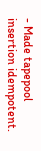- Made tapepool insertion idempotent.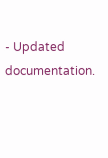- Updated documentation.